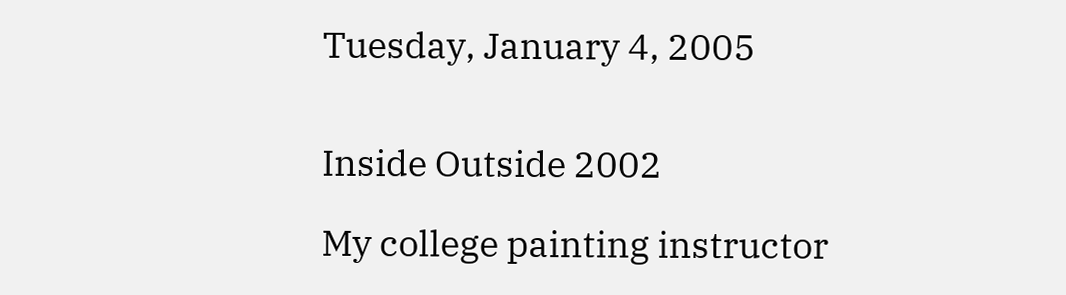Tuesday, January 4, 2005


Inside Outside 2002

My college painting instructor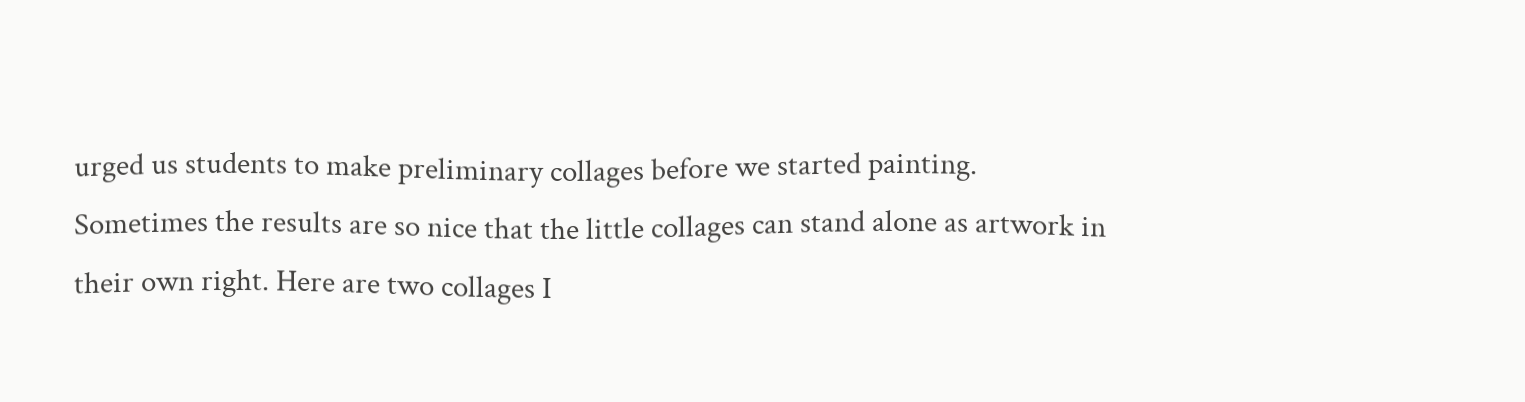urged us students to make preliminary collages before we started painting. Sometimes the results are so nice that the little collages can stand alone as artwork in their own right. Here are two collages I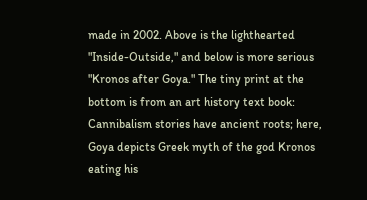made in 2002. Above is the lighthearted "Inside-Outside," and below is more serious "Kronos after Goya." The tiny print at the bottom is from an art history text book: Cannibalism stories have ancient roots; here, Goya depicts Greek myth of the god Kronos eating his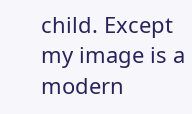child. Except my image is a modern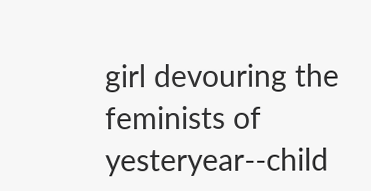girl devouring the feminists of yesteryear--child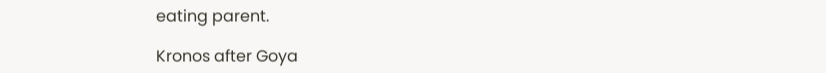eating parent.

Kronos after Goya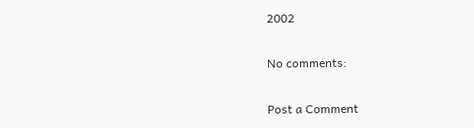2002

No comments:

Post a Comment